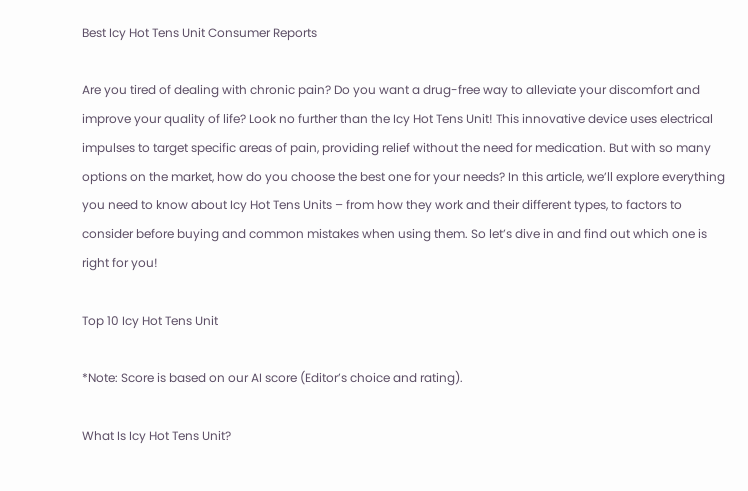Best Icy Hot Tens Unit Consumer Reports

Are you tired of dealing with chronic pain? Do you want a drug-free way to alleviate your discomfort and improve your quality of life? Look no further than the Icy Hot Tens Unit! This innovative device uses electrical impulses to target specific areas of pain, providing relief without the need for medication. But with so many options on the market, how do you choose the best one for your needs? In this article, we’ll explore everything you need to know about Icy Hot Tens Units – from how they work and their different types, to factors to consider before buying and common mistakes when using them. So let’s dive in and find out which one is right for you!

Top 10 Icy Hot Tens Unit

*Note: Score is based on our AI score (Editor’s choice and rating).

What Is Icy Hot Tens Unit?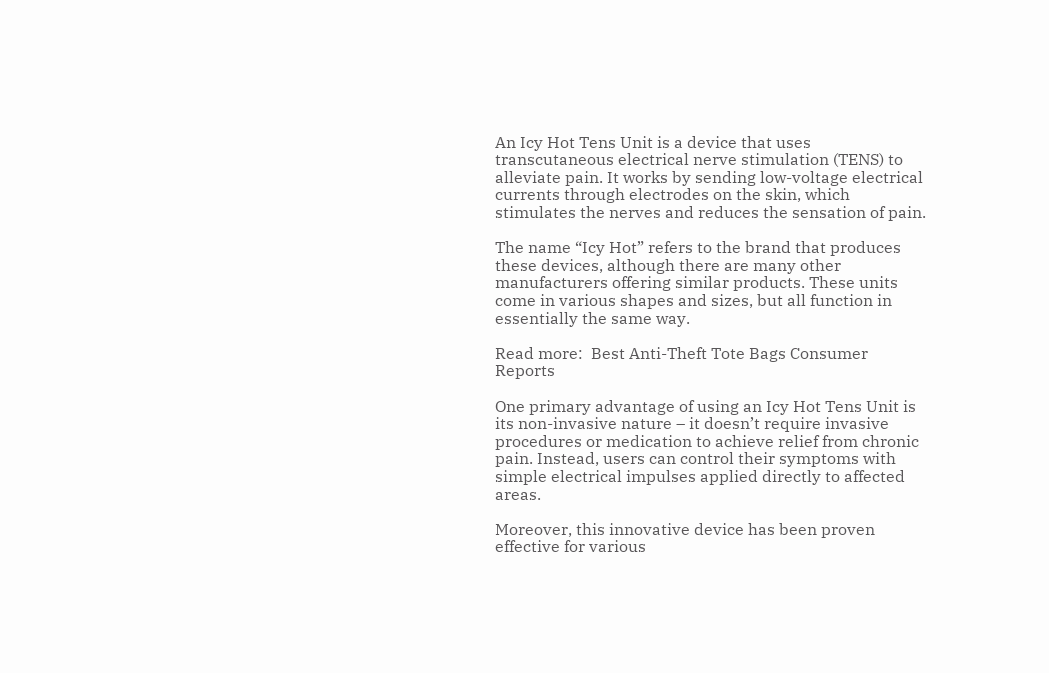An Icy Hot Tens Unit is a device that uses transcutaneous electrical nerve stimulation (TENS) to alleviate pain. It works by sending low-voltage electrical currents through electrodes on the skin, which stimulates the nerves and reduces the sensation of pain.

The name “Icy Hot” refers to the brand that produces these devices, although there are many other manufacturers offering similar products. These units come in various shapes and sizes, but all function in essentially the same way.

Read more:  Best Anti-Theft Tote Bags Consumer Reports

One primary advantage of using an Icy Hot Tens Unit is its non-invasive nature – it doesn’t require invasive procedures or medication to achieve relief from chronic pain. Instead, users can control their symptoms with simple electrical impulses applied directly to affected areas.

Moreover, this innovative device has been proven effective for various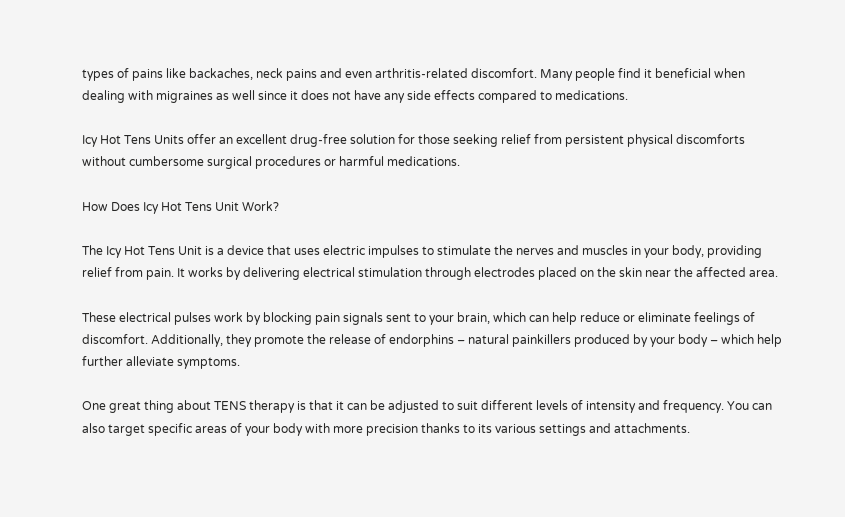types of pains like backaches, neck pains and even arthritis-related discomfort. Many people find it beneficial when dealing with migraines as well since it does not have any side effects compared to medications.

Icy Hot Tens Units offer an excellent drug-free solution for those seeking relief from persistent physical discomforts without cumbersome surgical procedures or harmful medications.

How Does Icy Hot Tens Unit Work?

The Icy Hot Tens Unit is a device that uses electric impulses to stimulate the nerves and muscles in your body, providing relief from pain. It works by delivering electrical stimulation through electrodes placed on the skin near the affected area.

These electrical pulses work by blocking pain signals sent to your brain, which can help reduce or eliminate feelings of discomfort. Additionally, they promote the release of endorphins – natural painkillers produced by your body – which help further alleviate symptoms.

One great thing about TENS therapy is that it can be adjusted to suit different levels of intensity and frequency. You can also target specific areas of your body with more precision thanks to its various settings and attachments.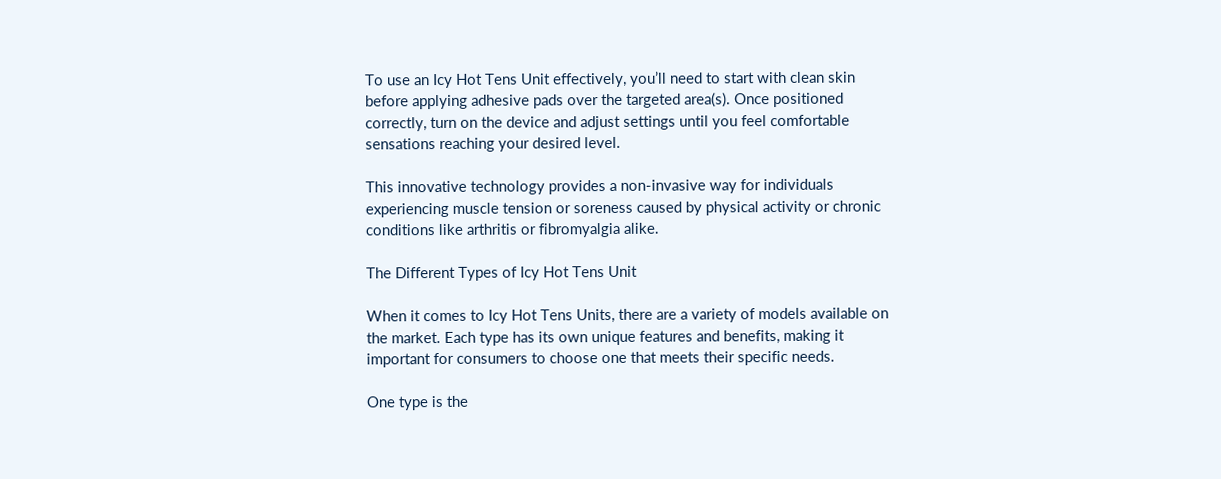To use an Icy Hot Tens Unit effectively, you’ll need to start with clean skin before applying adhesive pads over the targeted area(s). Once positioned correctly, turn on the device and adjust settings until you feel comfortable sensations reaching your desired level.

This innovative technology provides a non-invasive way for individuals experiencing muscle tension or soreness caused by physical activity or chronic conditions like arthritis or fibromyalgia alike.

The Different Types of Icy Hot Tens Unit

When it comes to Icy Hot Tens Units, there are a variety of models available on the market. Each type has its own unique features and benefits, making it important for consumers to choose one that meets their specific needs.

One type is the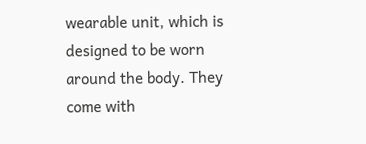wearable unit, which is designed to be worn around the body. They come with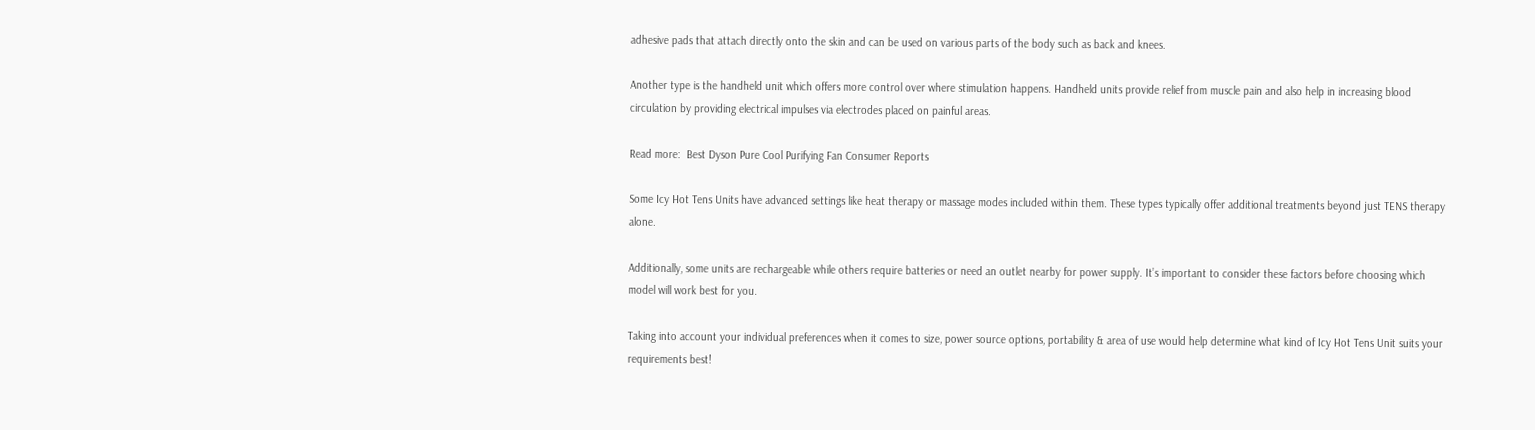adhesive pads that attach directly onto the skin and can be used on various parts of the body such as back and knees.

Another type is the handheld unit which offers more control over where stimulation happens. Handheld units provide relief from muscle pain and also help in increasing blood circulation by providing electrical impulses via electrodes placed on painful areas.

Read more:  Best Dyson Pure Cool Purifying Fan Consumer Reports

Some Icy Hot Tens Units have advanced settings like heat therapy or massage modes included within them. These types typically offer additional treatments beyond just TENS therapy alone.

Additionally, some units are rechargeable while others require batteries or need an outlet nearby for power supply. It’s important to consider these factors before choosing which model will work best for you.

Taking into account your individual preferences when it comes to size, power source options, portability & area of use would help determine what kind of Icy Hot Tens Unit suits your requirements best!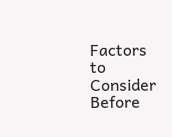Factors to Consider Before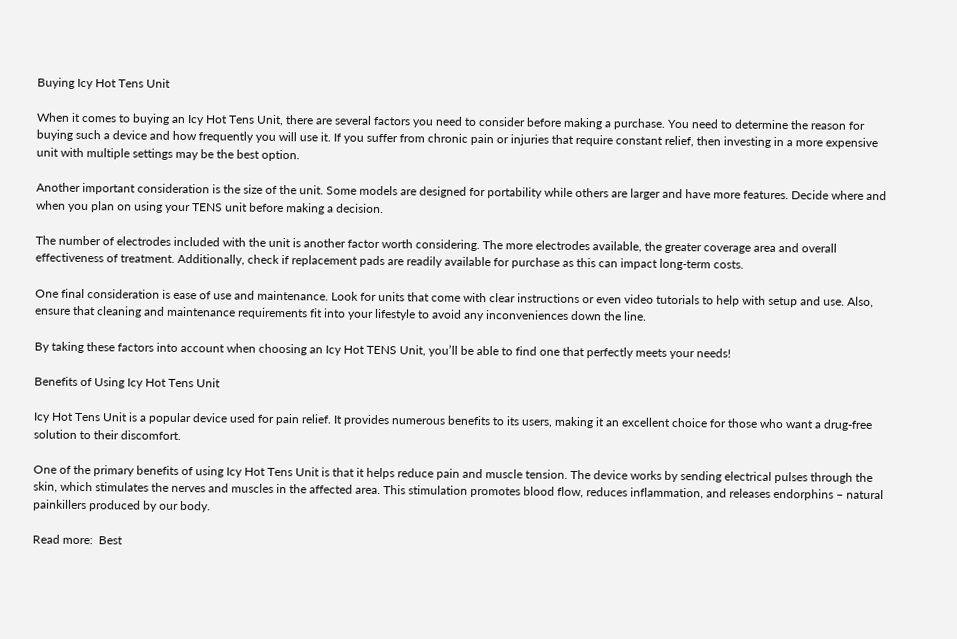Buying Icy Hot Tens Unit

When it comes to buying an Icy Hot Tens Unit, there are several factors you need to consider before making a purchase. You need to determine the reason for buying such a device and how frequently you will use it. If you suffer from chronic pain or injuries that require constant relief, then investing in a more expensive unit with multiple settings may be the best option.

Another important consideration is the size of the unit. Some models are designed for portability while others are larger and have more features. Decide where and when you plan on using your TENS unit before making a decision.

The number of electrodes included with the unit is another factor worth considering. The more electrodes available, the greater coverage area and overall effectiveness of treatment. Additionally, check if replacement pads are readily available for purchase as this can impact long-term costs.

One final consideration is ease of use and maintenance. Look for units that come with clear instructions or even video tutorials to help with setup and use. Also, ensure that cleaning and maintenance requirements fit into your lifestyle to avoid any inconveniences down the line.

By taking these factors into account when choosing an Icy Hot TENS Unit, you’ll be able to find one that perfectly meets your needs!

Benefits of Using Icy Hot Tens Unit

Icy Hot Tens Unit is a popular device used for pain relief. It provides numerous benefits to its users, making it an excellent choice for those who want a drug-free solution to their discomfort.

One of the primary benefits of using Icy Hot Tens Unit is that it helps reduce pain and muscle tension. The device works by sending electrical pulses through the skin, which stimulates the nerves and muscles in the affected area. This stimulation promotes blood flow, reduces inflammation, and releases endorphins – natural painkillers produced by our body.

Read more:  Best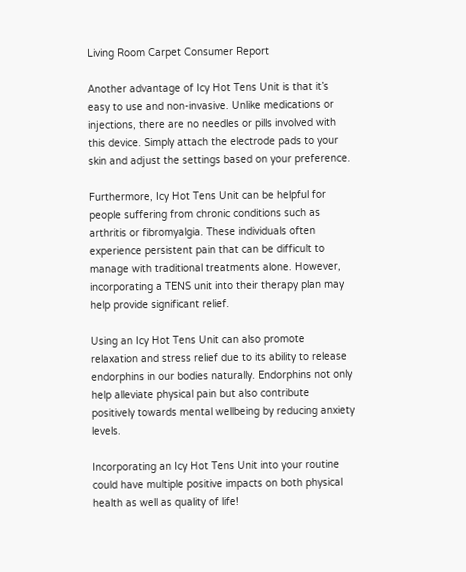Living Room Carpet Consumer Report

Another advantage of Icy Hot Tens Unit is that it’s easy to use and non-invasive. Unlike medications or injections, there are no needles or pills involved with this device. Simply attach the electrode pads to your skin and adjust the settings based on your preference.

Furthermore, Icy Hot Tens Unit can be helpful for people suffering from chronic conditions such as arthritis or fibromyalgia. These individuals often experience persistent pain that can be difficult to manage with traditional treatments alone. However, incorporating a TENS unit into their therapy plan may help provide significant relief.

Using an Icy Hot Tens Unit can also promote relaxation and stress relief due to its ability to release endorphins in our bodies naturally. Endorphins not only help alleviate physical pain but also contribute positively towards mental wellbeing by reducing anxiety levels.

Incorporating an Icy Hot Tens Unit into your routine could have multiple positive impacts on both physical health as well as quality of life!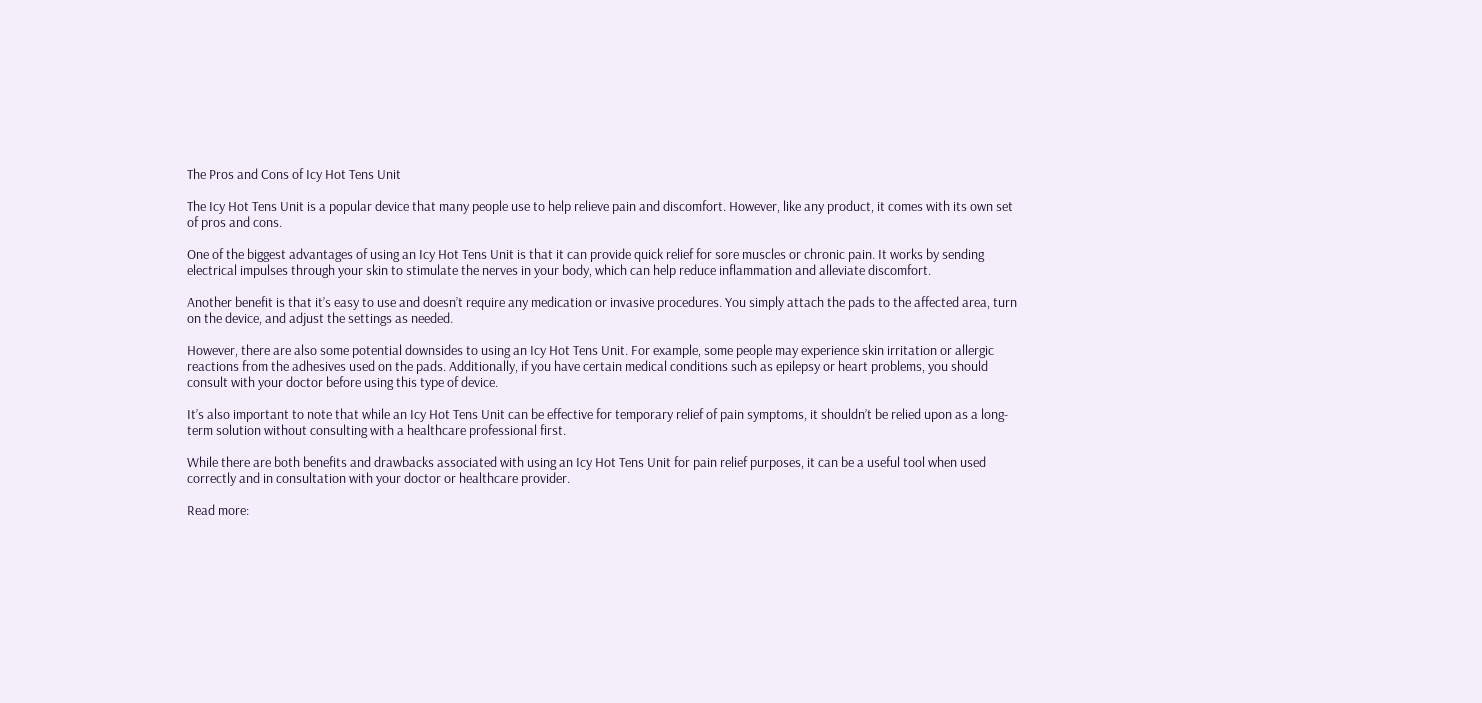The Pros and Cons of Icy Hot Tens Unit

The Icy Hot Tens Unit is a popular device that many people use to help relieve pain and discomfort. However, like any product, it comes with its own set of pros and cons.

One of the biggest advantages of using an Icy Hot Tens Unit is that it can provide quick relief for sore muscles or chronic pain. It works by sending electrical impulses through your skin to stimulate the nerves in your body, which can help reduce inflammation and alleviate discomfort.

Another benefit is that it’s easy to use and doesn’t require any medication or invasive procedures. You simply attach the pads to the affected area, turn on the device, and adjust the settings as needed.

However, there are also some potential downsides to using an Icy Hot Tens Unit. For example, some people may experience skin irritation or allergic reactions from the adhesives used on the pads. Additionally, if you have certain medical conditions such as epilepsy or heart problems, you should consult with your doctor before using this type of device.

It’s also important to note that while an Icy Hot Tens Unit can be effective for temporary relief of pain symptoms, it shouldn’t be relied upon as a long-term solution without consulting with a healthcare professional first.

While there are both benefits and drawbacks associated with using an Icy Hot Tens Unit for pain relief purposes, it can be a useful tool when used correctly and in consultation with your doctor or healthcare provider.

Read more: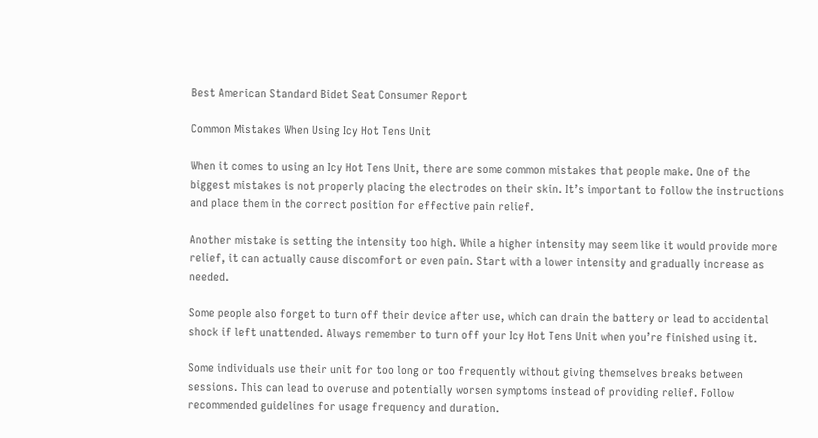Best American Standard Bidet Seat Consumer Report

Common Mistakes When Using Icy Hot Tens Unit

When it comes to using an Icy Hot Tens Unit, there are some common mistakes that people make. One of the biggest mistakes is not properly placing the electrodes on their skin. It’s important to follow the instructions and place them in the correct position for effective pain relief.

Another mistake is setting the intensity too high. While a higher intensity may seem like it would provide more relief, it can actually cause discomfort or even pain. Start with a lower intensity and gradually increase as needed.

Some people also forget to turn off their device after use, which can drain the battery or lead to accidental shock if left unattended. Always remember to turn off your Icy Hot Tens Unit when you’re finished using it.

Some individuals use their unit for too long or too frequently without giving themselves breaks between sessions. This can lead to overuse and potentially worsen symptoms instead of providing relief. Follow recommended guidelines for usage frequency and duration.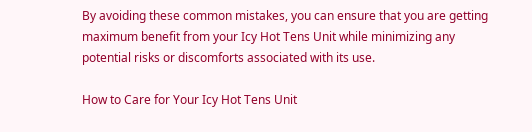By avoiding these common mistakes, you can ensure that you are getting maximum benefit from your Icy Hot Tens Unit while minimizing any potential risks or discomforts associated with its use.

How to Care for Your Icy Hot Tens Unit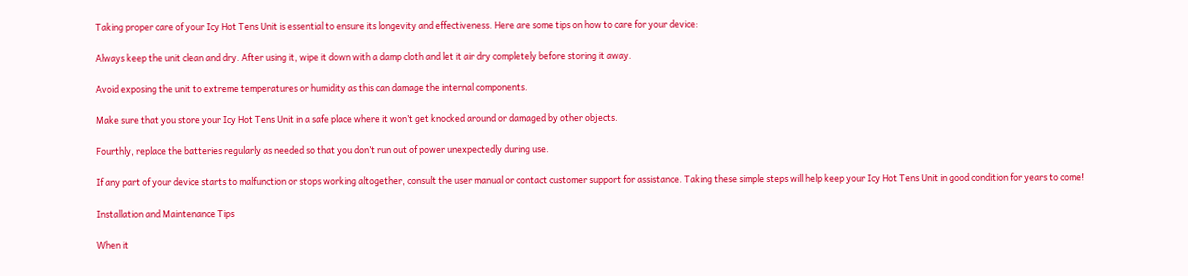Taking proper care of your Icy Hot Tens Unit is essential to ensure its longevity and effectiveness. Here are some tips on how to care for your device:

Always keep the unit clean and dry. After using it, wipe it down with a damp cloth and let it air dry completely before storing it away.

Avoid exposing the unit to extreme temperatures or humidity as this can damage the internal components.

Make sure that you store your Icy Hot Tens Unit in a safe place where it won’t get knocked around or damaged by other objects.

Fourthly, replace the batteries regularly as needed so that you don’t run out of power unexpectedly during use.

If any part of your device starts to malfunction or stops working altogether, consult the user manual or contact customer support for assistance. Taking these simple steps will help keep your Icy Hot Tens Unit in good condition for years to come!

Installation and Maintenance Tips

When it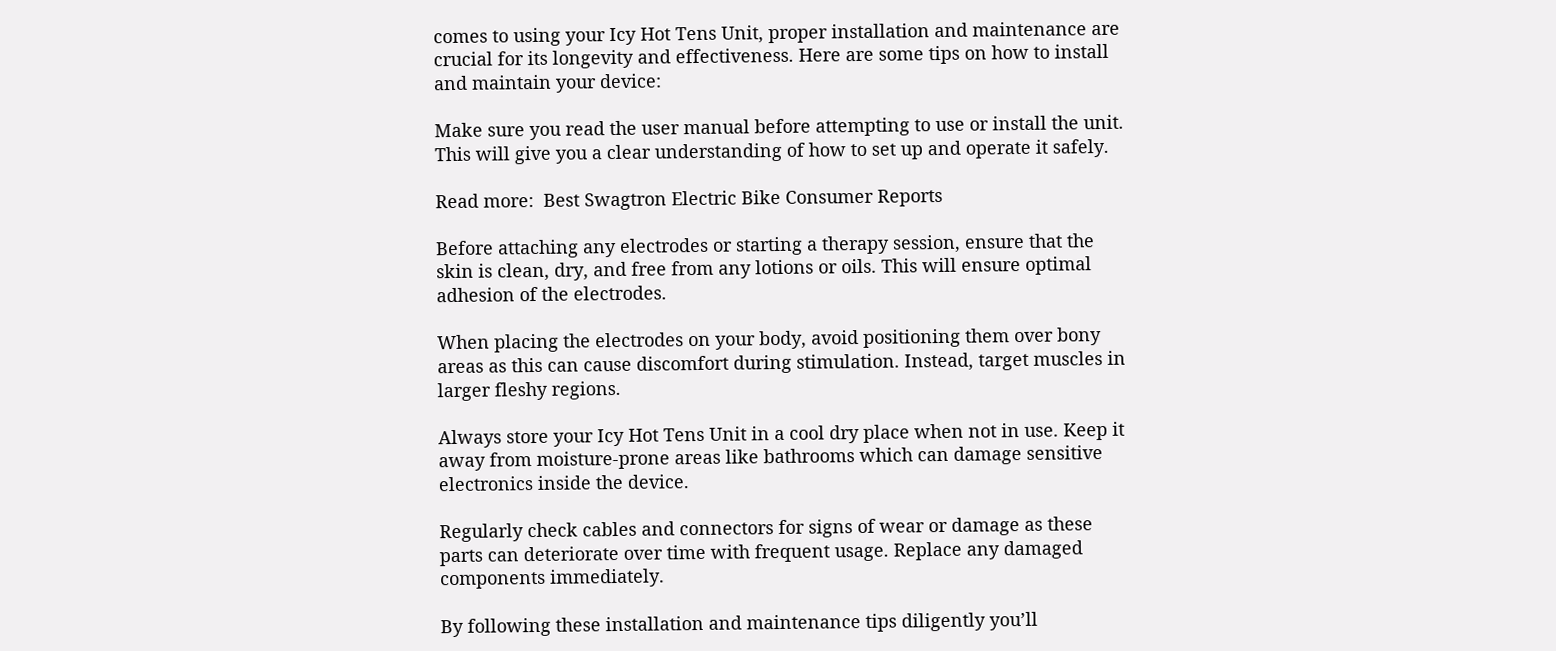comes to using your Icy Hot Tens Unit, proper installation and maintenance are crucial for its longevity and effectiveness. Here are some tips on how to install and maintain your device:

Make sure you read the user manual before attempting to use or install the unit. This will give you a clear understanding of how to set up and operate it safely.

Read more:  Best Swagtron Electric Bike Consumer Reports

Before attaching any electrodes or starting a therapy session, ensure that the skin is clean, dry, and free from any lotions or oils. This will ensure optimal adhesion of the electrodes.

When placing the electrodes on your body, avoid positioning them over bony areas as this can cause discomfort during stimulation. Instead, target muscles in larger fleshy regions.

Always store your Icy Hot Tens Unit in a cool dry place when not in use. Keep it away from moisture-prone areas like bathrooms which can damage sensitive electronics inside the device.

Regularly check cables and connectors for signs of wear or damage as these parts can deteriorate over time with frequent usage. Replace any damaged components immediately.

By following these installation and maintenance tips diligently you’ll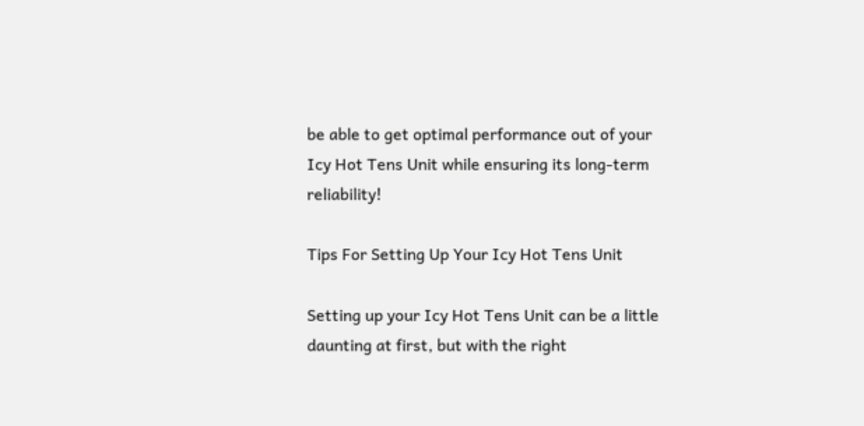be able to get optimal performance out of your Icy Hot Tens Unit while ensuring its long-term reliability!

Tips For Setting Up Your Icy Hot Tens Unit

Setting up your Icy Hot Tens Unit can be a little daunting at first, but with the right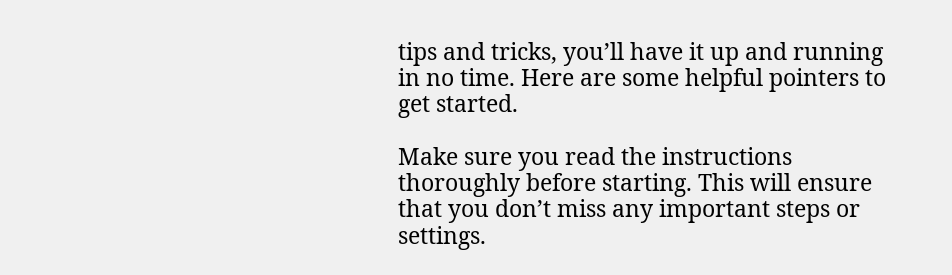tips and tricks, you’ll have it up and running in no time. Here are some helpful pointers to get started.

Make sure you read the instructions thoroughly before starting. This will ensure that you don’t miss any important steps or settings.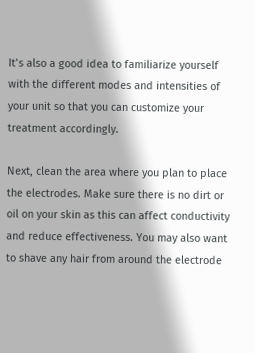It’s also a good idea to familiarize yourself with the different modes and intensities of your unit so that you can customize your treatment accordingly.

Next, clean the area where you plan to place the electrodes. Make sure there is no dirt or oil on your skin as this can affect conductivity and reduce effectiveness. You may also want to shave any hair from around the electrode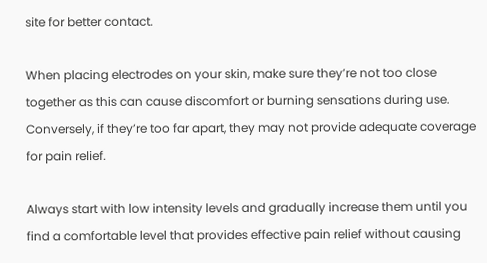site for better contact.

When placing electrodes on your skin, make sure they’re not too close together as this can cause discomfort or burning sensations during use. Conversely, if they’re too far apart, they may not provide adequate coverage for pain relief.

Always start with low intensity levels and gradually increase them until you find a comfortable level that provides effective pain relief without causing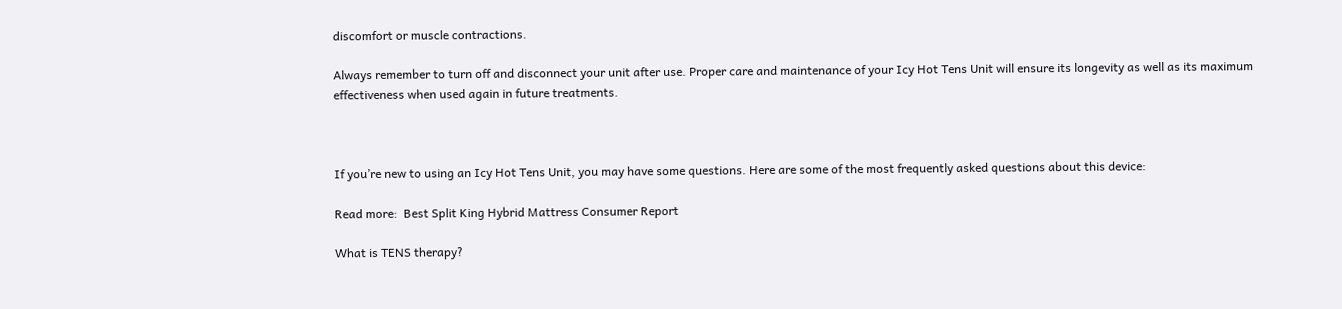discomfort or muscle contractions.

Always remember to turn off and disconnect your unit after use. Proper care and maintenance of your Icy Hot Tens Unit will ensure its longevity as well as its maximum effectiveness when used again in future treatments.



If you’re new to using an Icy Hot Tens Unit, you may have some questions. Here are some of the most frequently asked questions about this device:

Read more:  Best Split King Hybrid Mattress Consumer Report

What is TENS therapy?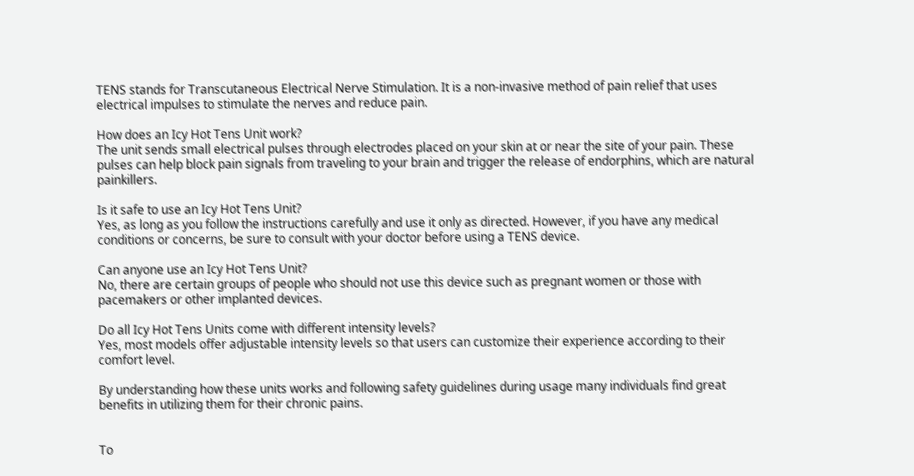TENS stands for Transcutaneous Electrical Nerve Stimulation. It is a non-invasive method of pain relief that uses electrical impulses to stimulate the nerves and reduce pain.

How does an Icy Hot Tens Unit work?
The unit sends small electrical pulses through electrodes placed on your skin at or near the site of your pain. These pulses can help block pain signals from traveling to your brain and trigger the release of endorphins, which are natural painkillers.

Is it safe to use an Icy Hot Tens Unit?
Yes, as long as you follow the instructions carefully and use it only as directed. However, if you have any medical conditions or concerns, be sure to consult with your doctor before using a TENS device.

Can anyone use an Icy Hot Tens Unit?
No, there are certain groups of people who should not use this device such as pregnant women or those with pacemakers or other implanted devices.

Do all Icy Hot Tens Units come with different intensity levels?
Yes, most models offer adjustable intensity levels so that users can customize their experience according to their comfort level.

By understanding how these units works and following safety guidelines during usage many individuals find great benefits in utilizing them for their chronic pains.


To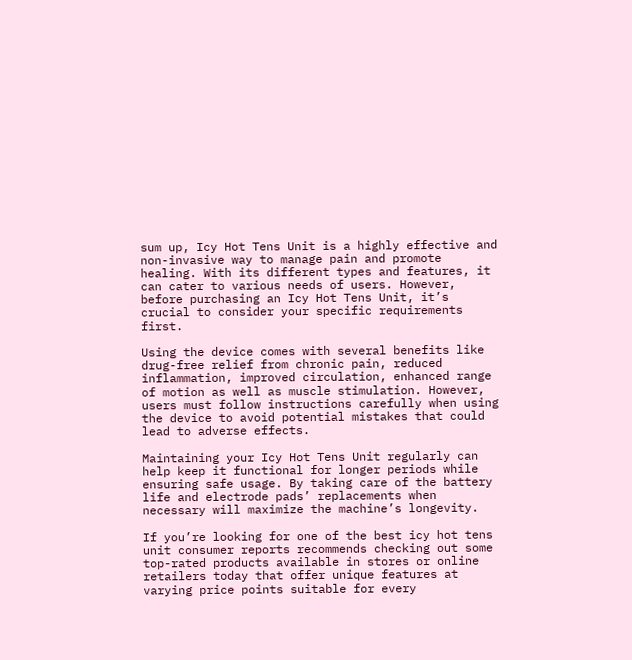sum up, Icy Hot Tens Unit is a highly effective and non-invasive way to manage pain and promote healing. With its different types and features, it can cater to various needs of users. However, before purchasing an Icy Hot Tens Unit, it’s crucial to consider your specific requirements first.

Using the device comes with several benefits like drug-free relief from chronic pain, reduced inflammation, improved circulation, enhanced range of motion as well as muscle stimulation. However, users must follow instructions carefully when using the device to avoid potential mistakes that could lead to adverse effects.

Maintaining your Icy Hot Tens Unit regularly can help keep it functional for longer periods while ensuring safe usage. By taking care of the battery life and electrode pads’ replacements when necessary will maximize the machine’s longevity.

If you’re looking for one of the best icy hot tens unit consumer reports recommends checking out some top-rated products available in stores or online retailers today that offer unique features at varying price points suitable for every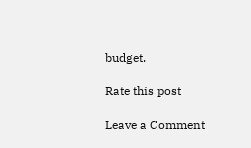budget.

Rate this post

Leave a Comment